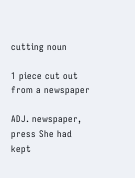cutting noun

1 piece cut out from a newspaper

ADJ. newspaper, press She had kept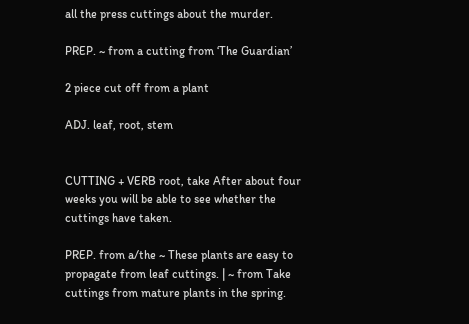all the press cuttings about the murder.

PREP. ~ from a cutting from ‘The Guardian’

2 piece cut off from a plant

ADJ. leaf, root, stem


CUTTING + VERB root, take After about four weeks you will be able to see whether the cuttings have taken.

PREP. from a/the ~ These plants are easy to propagate from leaf cuttings. | ~ from Take cuttings from mature plants in the spring.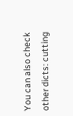You can also check other dicts: cutting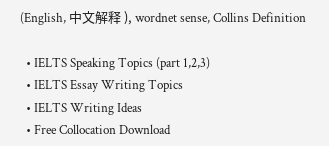(English, 中文解释 ), wordnet sense, Collins Definition

  • IELTS Speaking Topics (part 1,2,3)
  • IELTS Essay Writing Topics
  • IELTS Writing Ideas
  • Free Collocation Download